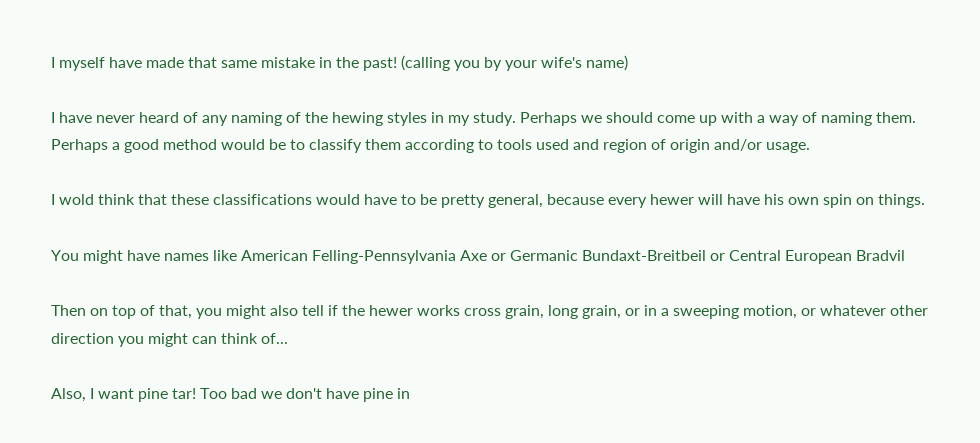I myself have made that same mistake in the past! (calling you by your wife's name)

I have never heard of any naming of the hewing styles in my study. Perhaps we should come up with a way of naming them.
Perhaps a good method would be to classify them according to tools used and region of origin and/or usage.

I wold think that these classifications would have to be pretty general, because every hewer will have his own spin on things.

You might have names like American Felling-Pennsylvania Axe or Germanic Bundaxt-Breitbeil or Central European Bradvil

Then on top of that, you might also tell if the hewer works cross grain, long grain, or in a sweeping motion, or whatever other direction you might can think of...

Also, I want pine tar! Too bad we don't have pine in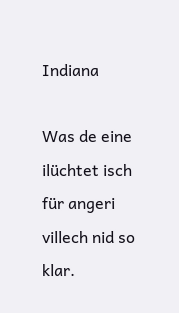Indiana

Was de eine ilüchtet isch für angeri villech nid so klar.